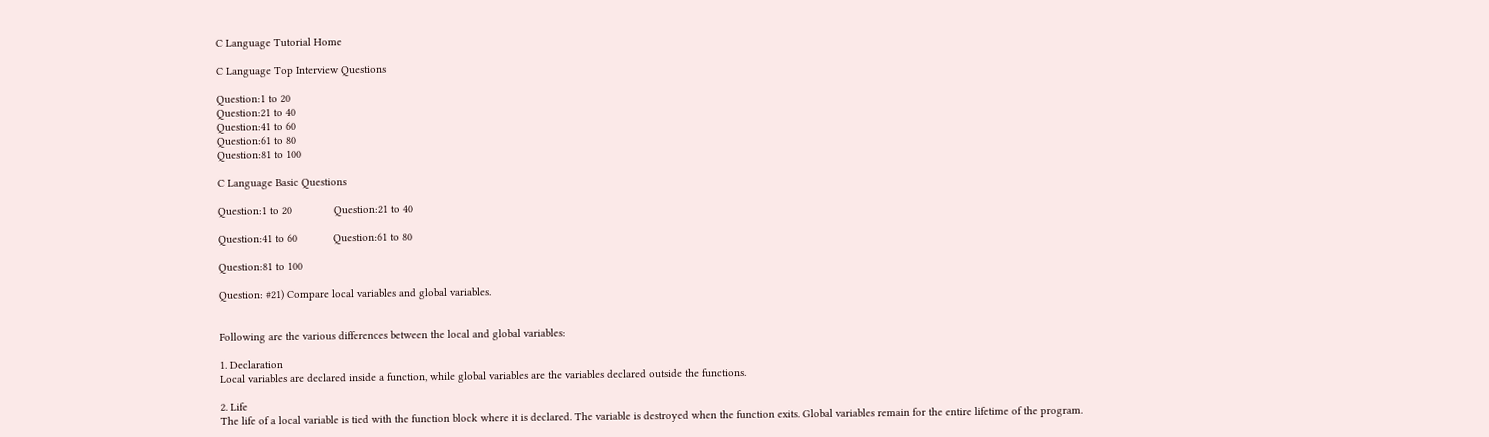C Language Tutorial Home

C Language Top Interview Questions

Question:1 to 20
Question:21 to 40
Question:41 to 60
Question:61 to 80
Question:81 to 100

C Language Basic Questions

Question:1 to 20              Question:21 to 40

Question:41 to 60            Question:61 to 80

Question:81 to 100

Question: #21) Compare local variables and global variables.


Following are the various differences between the local and global variables:

1. Declaration
Local variables are declared inside a function, while global variables are the variables declared outside the functions.

2. Life
The life of a local variable is tied with the function block where it is declared. The variable is destroyed when the function exits. Global variables remain for the entire lifetime of the program.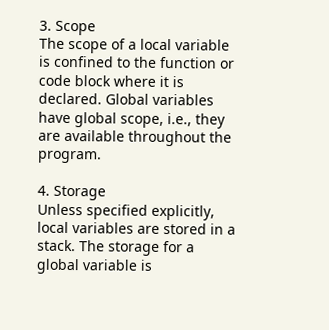3. Scope
The scope of a local variable is confined to the function or code block where it is declared. Global variables have global scope, i.e., they are available throughout the program.

4. Storage
Unless specified explicitly, local variables are stored in a stack. The storage for a global variable is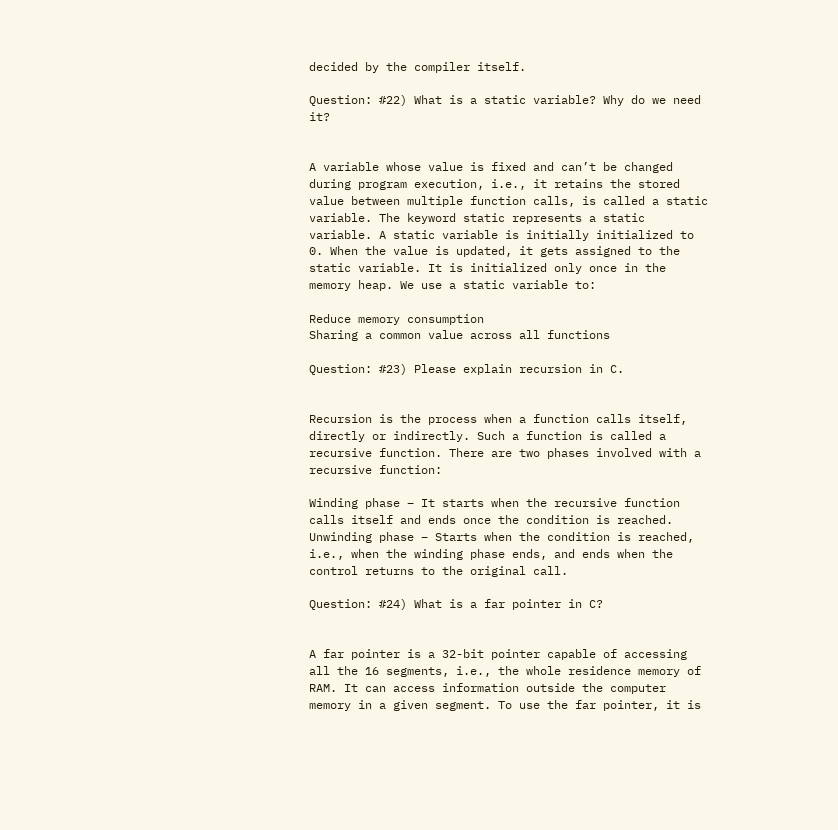decided by the compiler itself.

Question: #22) What is a static variable? Why do we need it?


A variable whose value is fixed and can’t be changed during program execution, i.e., it retains the stored value between multiple function calls, is called a static variable. The keyword static represents a static variable. A static variable is initially initialized to 0. When the value is updated, it gets assigned to the static variable. It is initialized only once in the memory heap. We use a static variable to:

Reduce memory consumption
Sharing a common value across all functions

Question: #23) Please explain recursion in C.


Recursion is the process when a function calls itself, directly or indirectly. Such a function is called a recursive function. There are two phases involved with a recursive function:

Winding phase – It starts when the recursive function calls itself and ends once the condition is reached.
Unwinding phase – Starts when the condition is reached, i.e., when the winding phase ends, and ends when the control returns to the original call.

Question: #24) What is a far pointer in C?


A far pointer is a 32-bit pointer capable of accessing all the 16 segments, i.e., the whole residence memory of RAM. It can access information outside the computer memory in a given segment. To use the far pointer, it is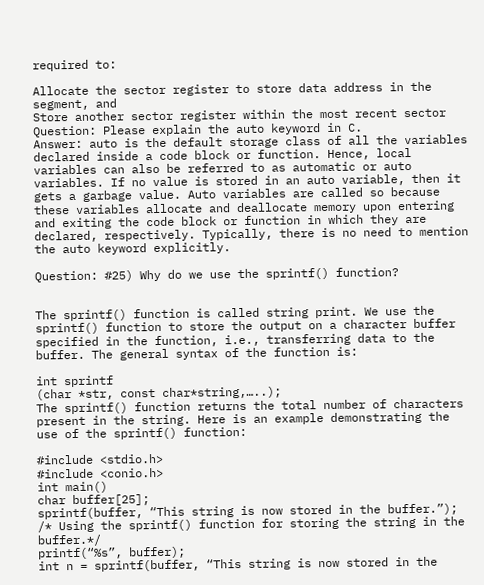required to:

Allocate the sector register to store data address in the segment, and
Store another sector register within the most recent sector
Question: Please explain the auto keyword in C.
Answer: auto is the default storage class of all the variables declared inside a code block or function. Hence, local variables can also be referred to as automatic or auto variables. If no value is stored in an auto variable, then it gets a garbage value. Auto variables are called so because these variables allocate and deallocate memory upon entering and exiting the code block or function in which they are declared, respectively. Typically, there is no need to mention the auto keyword explicitly.

Question: #25) Why do we use the sprintf() function?


The sprintf() function is called string print. We use the sprintf() function to store the output on a character buffer specified in the function, i.e., transferring data to the buffer. The general syntax of the function is:

int sprintf
(char *str, const char*string,…..);
The sprintf() function returns the total number of characters present in the string. Here is an example demonstrating the use of the sprintf() function:

#include <stdio.h>
#include <conio.h>
int main()
char buffer[25];
sprintf(buffer, “This string is now stored in the buffer.”); /* Using the sprintf() function for storing the string in the buffer.*/
printf(“%s”, buffer);
int n = sprintf(buffer, “This string is now stored in the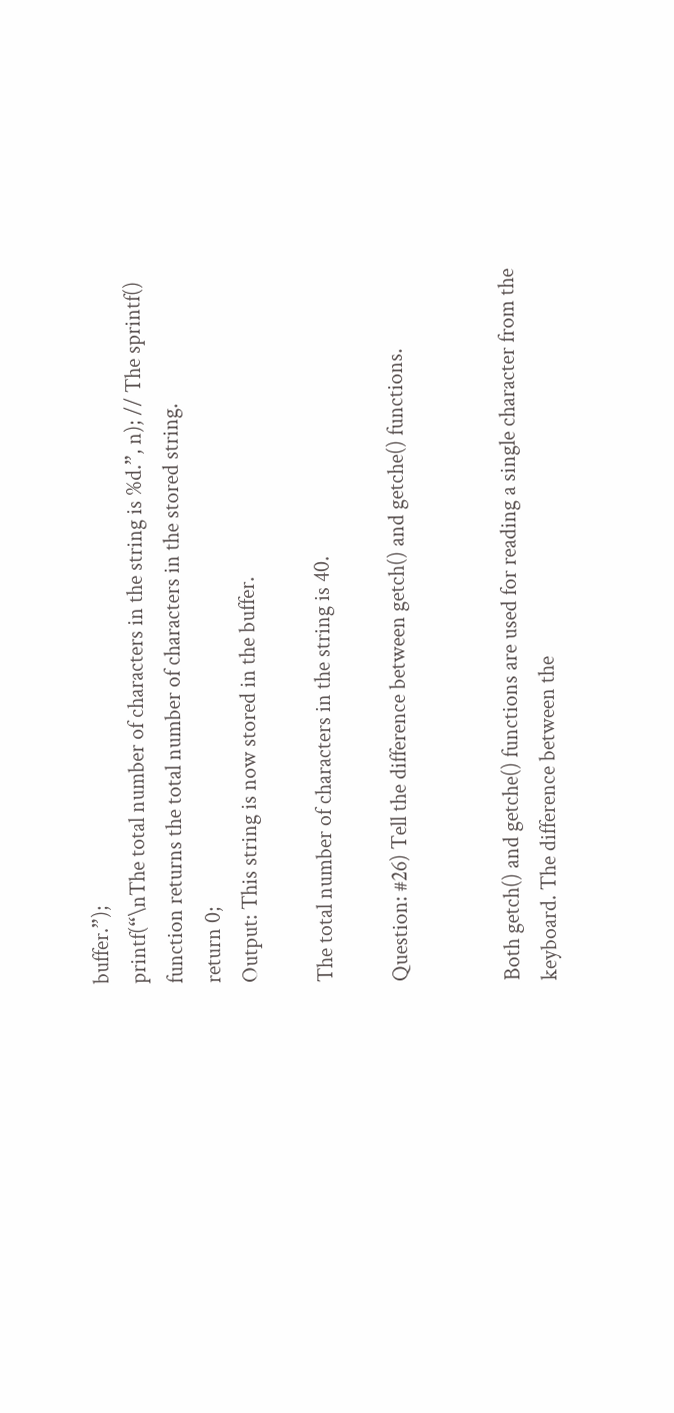buffer.”);
printf(“\nThe total number of characters in the string is %d.”, n); // The sprintf() function returns the total number of characters in the stored string.
return 0;
Output: This string is now stored in the buffer.

The total number of characters in the string is 40.

Question: #26) Tell the difference between getch() and getche() functions.


Both getch() and getche() functions are used for reading a single character from the keyboard. The difference between the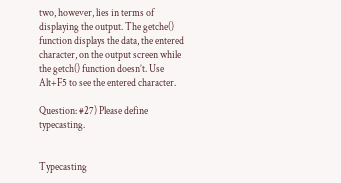two, however, lies in terms of displaying the output. The getche() function displays the data, the entered character, on the output screen while the getch() function doesn’t. Use Alt+F5 to see the entered character.

Question: #27) Please define typecasting.


Typecasting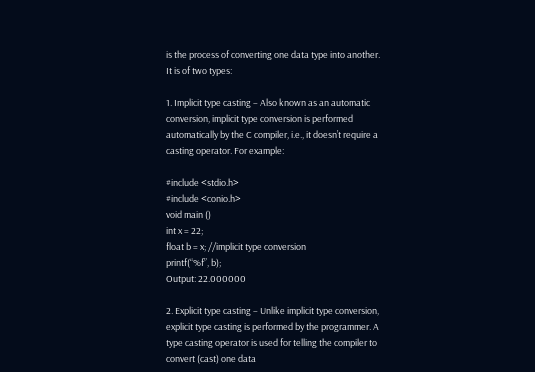is the process of converting one data type into another. It is of two types:

1. Implicit type casting – Also known as an automatic conversion, implicit type conversion is performed automatically by the C compiler, i.e., it doesn’t require a casting operator. For example:

#include <stdio.h>
#include <conio.h>
void main ()
int x = 22;
float b = x; //implicit type conversion
printf(“%f”, b);
Output: 22.000000

2. Explicit type casting – Unlike implicit type conversion, explicit type casting is performed by the programmer. A type casting operator is used for telling the compiler to convert (cast) one data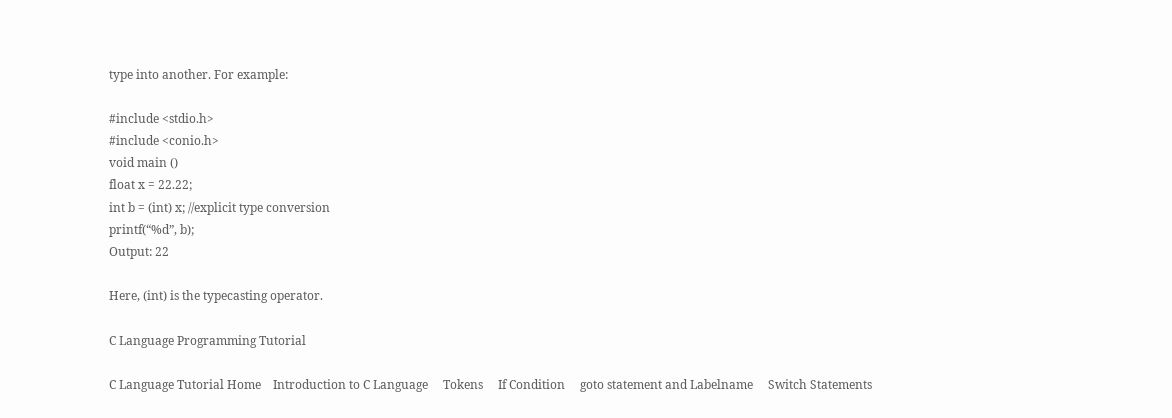type into another. For example:

#include <stdio.h>
#include <conio.h>
void main ()
float x = 22.22;
int b = (int) x; //explicit type conversion
printf(“%d”, b);
Output: 22

Here, (int) is the typecasting operator.

C Language Programming Tutorial

C Language Tutorial Home    Introduction to C Language     Tokens     If Condition     goto statement and Labelname     Switch Statements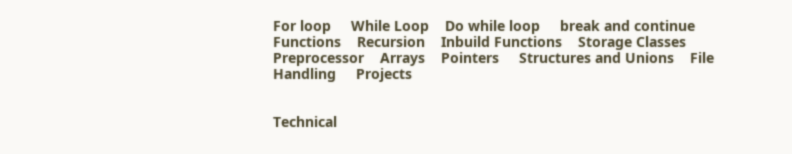For loop     While Loop    Do while loop     break and continue    Functions    Recursion    Inbuild Functions    Storage Classes    Preprocessor    Arrays    Pointers     Structures and Unions    File Handling     Projects


Technical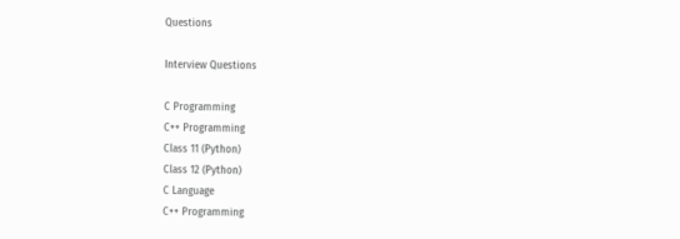Questions

Interview Questions

C Programming
C++ Programming
Class 11 (Python)
Class 12 (Python)
C Language
C++ Programming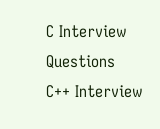C Interview Questions
C++ Interview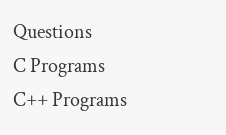Questions
C Programs
C++ Programs